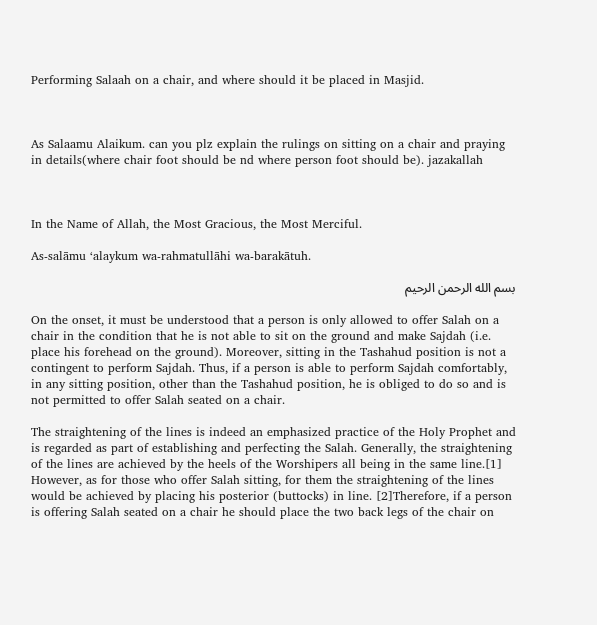Performing Salaah on a chair, and where should it be placed in Masjid.



As Salaamu Alaikum. can you plz explain the rulings on sitting on a chair and praying in details(where chair foot should be nd where person foot should be). jazakallah



In the Name of Allah, the Most Gracious, the Most Merciful.

As-salāmu ‘alaykum wa-rahmatullāhi wa-barakātuh.

بسم الله الرحمن الرحيم

On the onset, it must be understood that a person is only allowed to offer Salah on a chair in the condition that he is not able to sit on the ground and make Sajdah (i.e. place his forehead on the ground). Moreover, sitting in the Tashahud position is not a contingent to perform Sajdah. Thus, if a person is able to perform Sajdah comfortably, in any sitting position, other than the Tashahud position, he is obliged to do so and is not permitted to offer Salah seated on a chair.

The straightening of the lines is indeed an emphasized practice of the Holy Prophet and is regarded as part of establishing and perfecting the Salah. Generally, the straightening of the lines are achieved by the heels of the Worshipers all being in the same line.[1] However, as for those who offer Salah sitting, for them the straightening of the lines would be achieved by placing his posterior (buttocks) in line. [2]Therefore, if a person is offering Salah seated on a chair he should place the two back legs of the chair on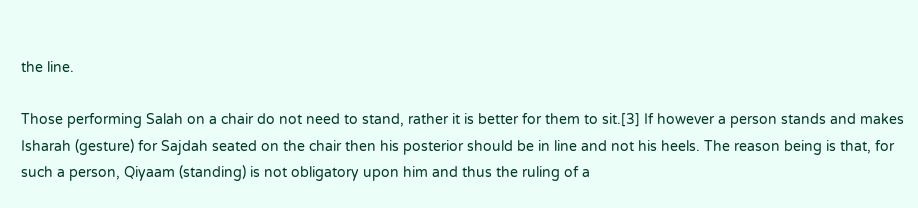the line.

Those performing Salah on a chair do not need to stand, rather it is better for them to sit.[3] If however a person stands and makes Isharah (gesture) for Sajdah seated on the chair then his posterior should be in line and not his heels. The reason being is that, for such a person, Qiyaam (standing) is not obligatory upon him and thus the ruling of a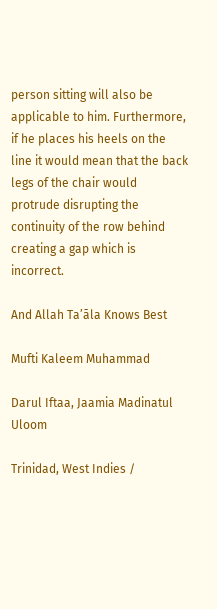person sitting will also be applicable to him. Furthermore, if he places his heels on the line it would mean that the back legs of the chair would protrude disrupting the continuity of the row behind creating a gap which is incorrect.

And Allah Ta’āla Knows Best

Mufti Kaleem Muhammad

Darul Iftaa, Jaamia Madinatul Uloom

Trinidad, West Indies /